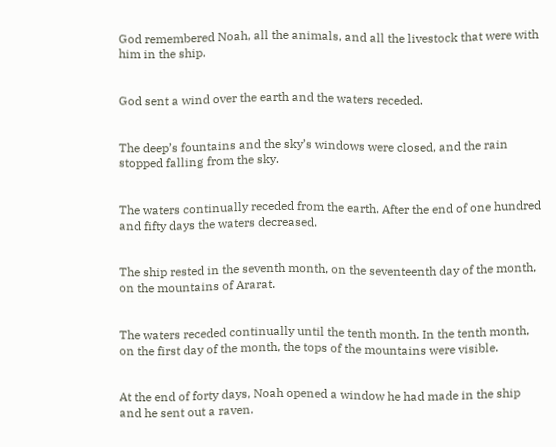God remembered Noah, all the animals, and all the livestock that were with him in the ship.


God sent a wind over the earth and the waters receded.


The deep’s fountains and the sky’s windows were closed, and the rain stopped falling from the sky.


The waters continually receded from the earth. After the end of one hundred and fifty days the waters decreased.


The ship rested in the seventh month, on the seventeenth day of the month, on the mountains of Ararat.


The waters receded continually until the tenth month. In the tenth month, on the first day of the month, the tops of the mountains were visible.


At the end of forty days, Noah opened a window he had made in the ship and he sent out a raven.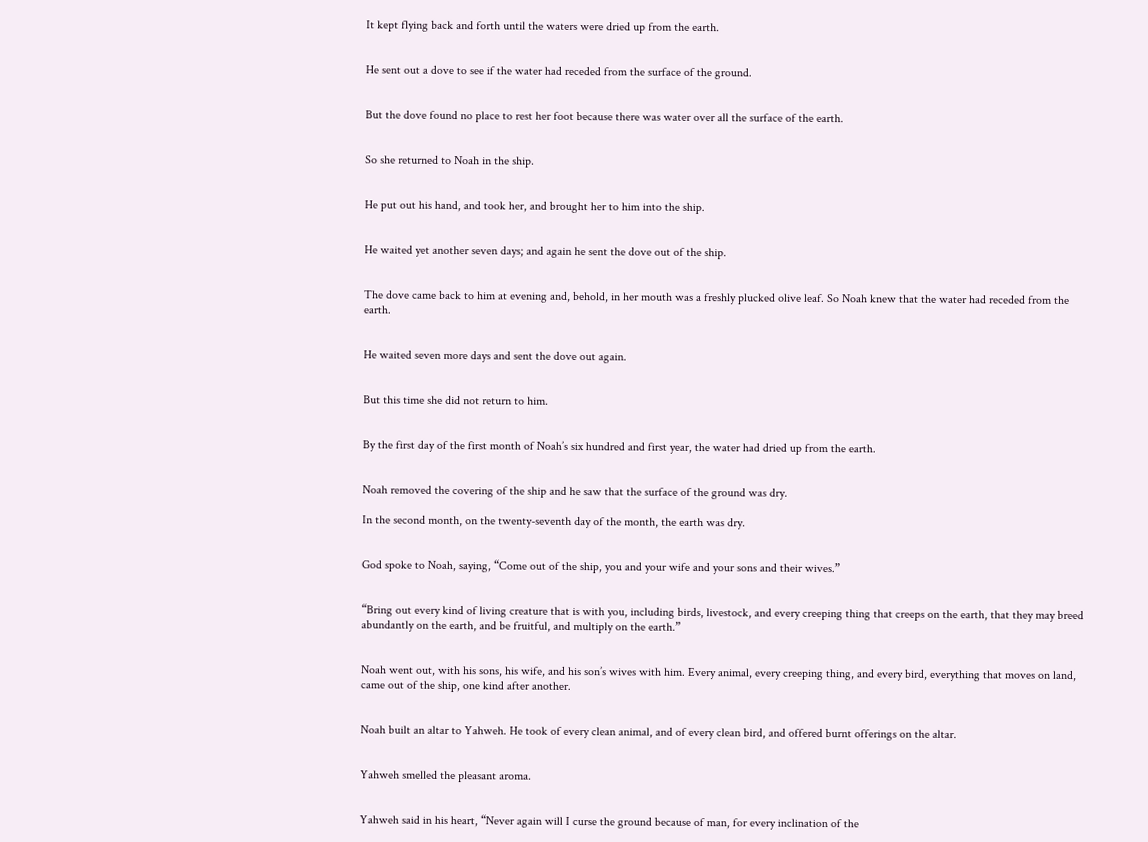It kept flying back and forth until the waters were dried up from the earth.


He sent out a dove to see if the water had receded from the surface of the ground.


But the dove found no place to rest her foot because there was water over all the surface of the earth.


So she returned to Noah in the ship.


He put out his hand, and took her, and brought her to him into the ship.


He waited yet another seven days; and again he sent the dove out of the ship.


The dove came back to him at evening and, behold, in her mouth was a freshly plucked olive leaf. So Noah knew that the water had receded from the earth.


He waited seven more days and sent the dove out again.


But this time she did not return to him.


By the first day of the first month of Noah’s six hundred and first year, the water had dried up from the earth.


Noah removed the covering of the ship and he saw that the surface of the ground was dry.

In the second month, on the twenty-seventh day of the month, the earth was dry.


God spoke to Noah, saying, “Come out of the ship, you and your wife and your sons and their wives.”


“Bring out every kind of living creature that is with you, including birds, livestock, and every creeping thing that creeps on the earth, that they may breed abundantly on the earth, and be fruitful, and multiply on the earth.”


Noah went out, with his sons, his wife, and his son’s wives with him. Every animal, every creeping thing, and every bird, everything that moves on land, came out of the ship, one kind after another.


Noah built an altar to Yahweh. He took of every clean animal, and of every clean bird, and offered burnt offerings on the altar.


Yahweh smelled the pleasant aroma.


Yahweh said in his heart, “Never again will I curse the ground because of man, for every inclination of the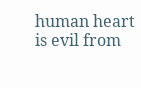human heart is evil from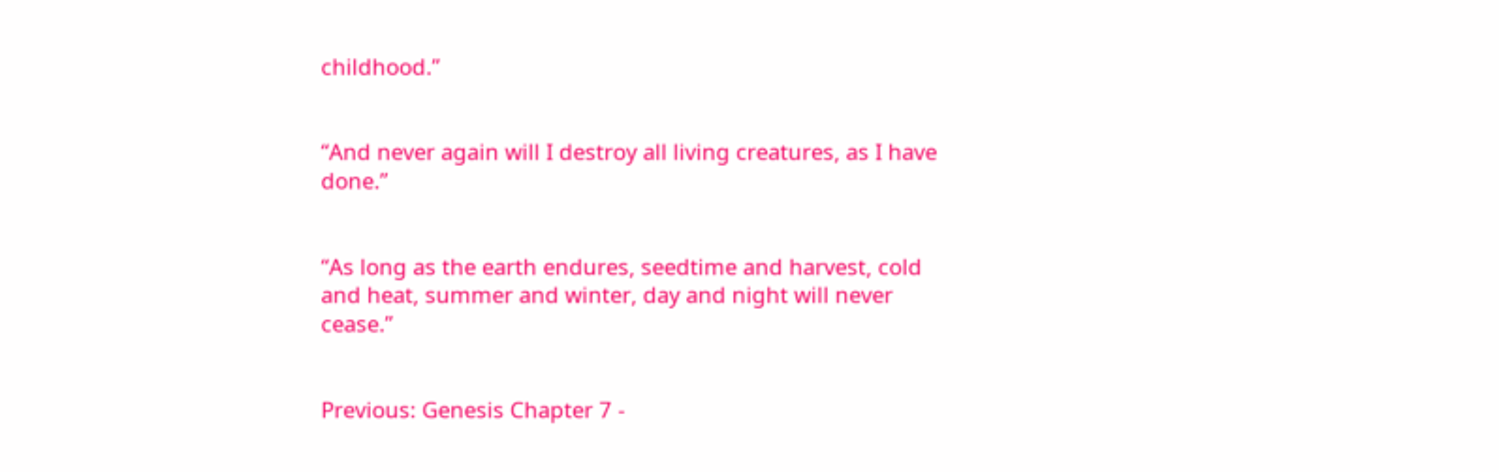childhood.”


“And never again will I destroy all living creatures, as I have done.”


“As long as the earth endures, seedtime and harvest, cold and heat, summer and winter, day and night will never cease.”


Previous: Genesis Chapter 7 -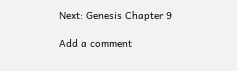Next: Genesis Chapter 9

Add a comment